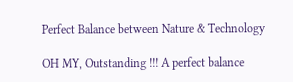Perfect Balance between Nature & Technology

OH MY, Outstanding !!! A perfect balance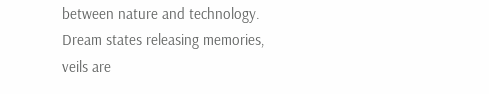between nature and technology. Dream states releasing memories, veils are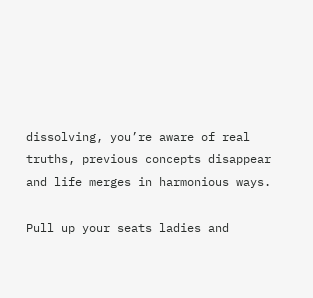dissolving, you’re aware of real truths, previous concepts disappear and life merges in harmonious ways.

Pull up your seats ladies and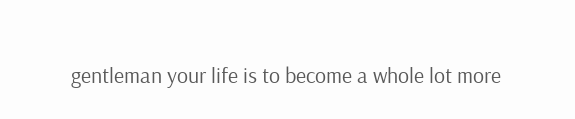gentleman your life is to become a whole lot more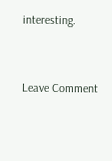interesting.


Leave Comment